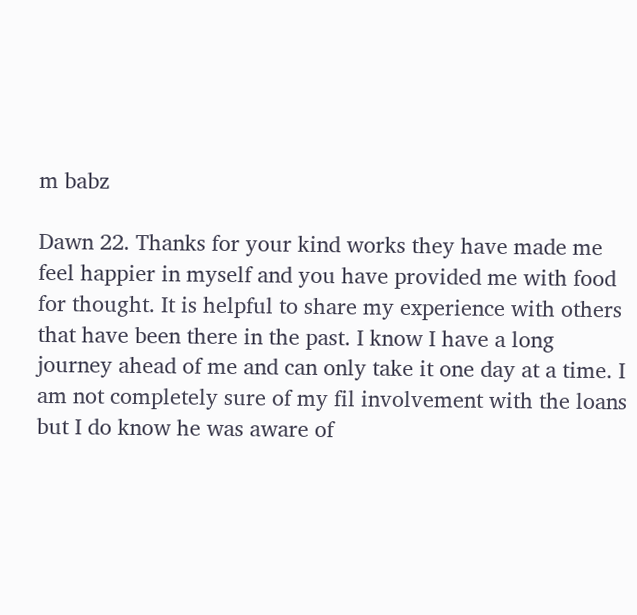m babz

Dawn 22. Thanks for your kind works they have made me feel happier in myself and you have provided me with food for thought. It is helpful to share my experience with others that have been there in the past. I know I have a long journey ahead of me and can only take it one day at a time. I am not completely sure of my fil involvement with the loans but I do know he was aware of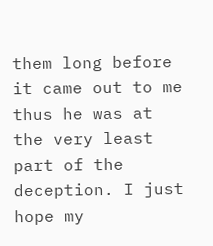them long before it came out to me thus he was at the very least part of the deception. I just hope my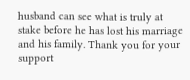husband can see what is truly at stake before he has lost his marriage and his family. Thank you for your support